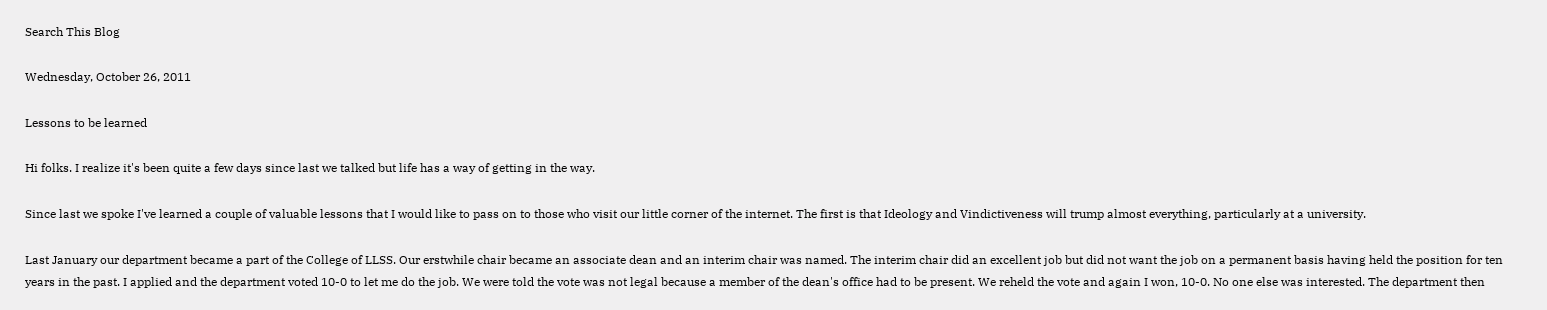Search This Blog

Wednesday, October 26, 2011

Lessons to be learned

Hi folks. I realize it's been quite a few days since last we talked but life has a way of getting in the way.

Since last we spoke I've learned a couple of valuable lessons that I would like to pass on to those who visit our little corner of the internet. The first is that Ideology and Vindictiveness will trump almost everything, particularly at a university.

Last January our department became a part of the College of LLSS. Our erstwhile chair became an associate dean and an interim chair was named. The interim chair did an excellent job but did not want the job on a permanent basis having held the position for ten years in the past. I applied and the department voted 10-0 to let me do the job. We were told the vote was not legal because a member of the dean's office had to be present. We reheld the vote and again I won, 10-0. No one else was interested. The department then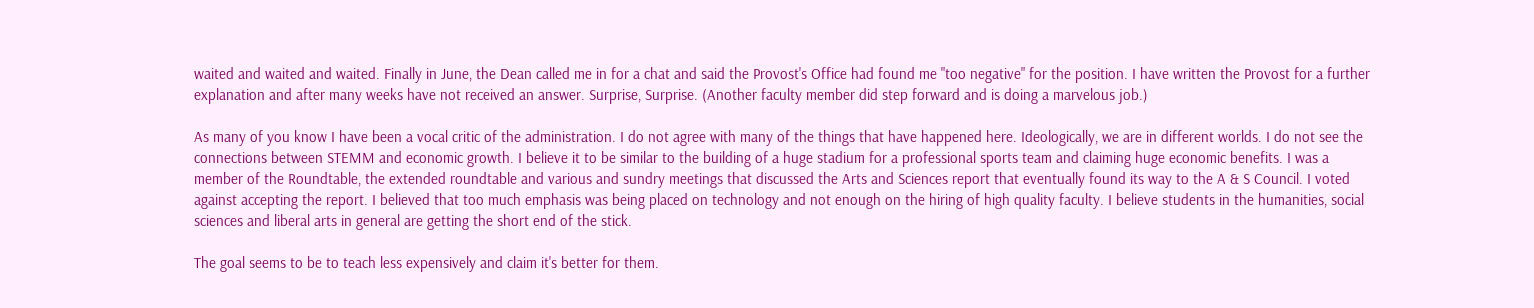waited and waited and waited. Finally in June, the Dean called me in for a chat and said the Provost's Office had found me "too negative" for the position. I have written the Provost for a further explanation and after many weeks have not received an answer. Surprise, Surprise. (Another faculty member did step forward and is doing a marvelous job.)

As many of you know I have been a vocal critic of the administration. I do not agree with many of the things that have happened here. Ideologically, we are in different worlds. I do not see the connections between STEMM and economic growth. I believe it to be similar to the building of a huge stadium for a professional sports team and claiming huge economic benefits. I was a member of the Roundtable, the extended roundtable and various and sundry meetings that discussed the Arts and Sciences report that eventually found its way to the A & S Council. I voted against accepting the report. I believed that too much emphasis was being placed on technology and not enough on the hiring of high quality faculty. I believe students in the humanities, social sciences and liberal arts in general are getting the short end of the stick.

The goal seems to be to teach less expensively and claim it's better for them.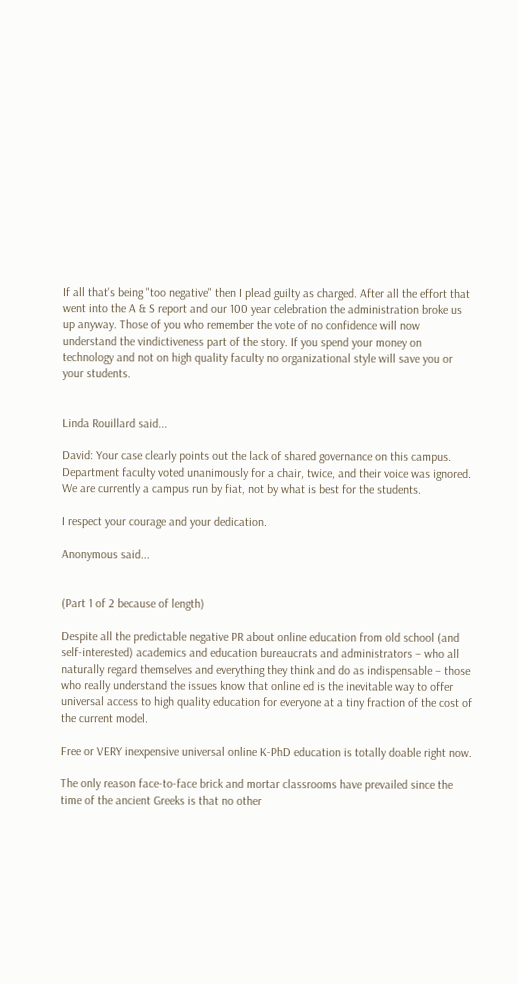If all that's being "too negative" then I plead guilty as charged. After all the effort that went into the A & S report and our 100 year celebration the administration broke us up anyway. Those of you who remember the vote of no confidence will now understand the vindictiveness part of the story. If you spend your money on technology and not on high quality faculty no organizational style will save you or your students.


Linda Rouillard said...

David: Your case clearly points out the lack of shared governance on this campus. Department faculty voted unanimously for a chair, twice, and their voice was ignored. We are currently a campus run by fiat, not by what is best for the students.

I respect your courage and your dedication.

Anonymous said...


(Part 1 of 2 because of length)

Despite all the predictable negative PR about online education from old school (and self-interested) academics and education bureaucrats and administrators – who all naturally regard themselves and everything they think and do as indispensable – those who really understand the issues know that online ed is the inevitable way to offer universal access to high quality education for everyone at a tiny fraction of the cost of the current model.

Free or VERY inexpensive universal online K-PhD education is totally doable right now.

The only reason face-to-face brick and mortar classrooms have prevailed since the time of the ancient Greeks is that no other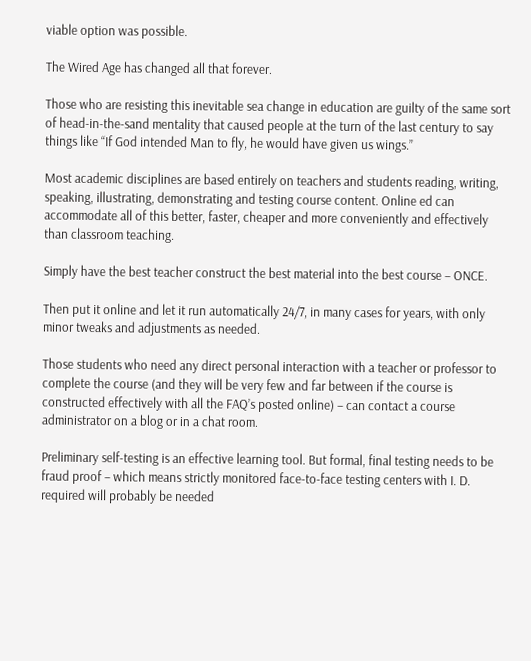viable option was possible.

The Wired Age has changed all that forever.

Those who are resisting this inevitable sea change in education are guilty of the same sort of head-in-the-sand mentality that caused people at the turn of the last century to say things like “If God intended Man to fly, he would have given us wings.”

Most academic disciplines are based entirely on teachers and students reading, writing, speaking, illustrating, demonstrating and testing course content. Online ed can accommodate all of this better, faster, cheaper and more conveniently and effectively than classroom teaching.

Simply have the best teacher construct the best material into the best course – ONCE.

Then put it online and let it run automatically 24/7, in many cases for years, with only minor tweaks and adjustments as needed.

Those students who need any direct personal interaction with a teacher or professor to complete the course (and they will be very few and far between if the course is constructed effectively with all the FAQ’s posted online) – can contact a course administrator on a blog or in a chat room.

Preliminary self-testing is an effective learning tool. But formal, final testing needs to be fraud proof – which means strictly monitored face-to-face testing centers with I. D. required will probably be needed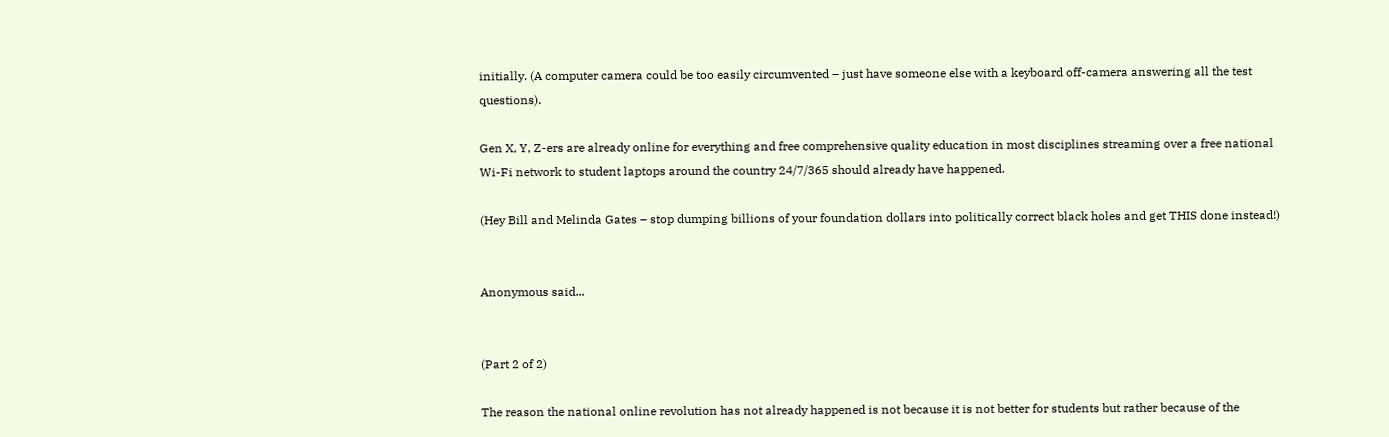initially. (A computer camera could be too easily circumvented – just have someone else with a keyboard off-camera answering all the test questions).

Gen X, Y, Z-ers are already online for everything and free comprehensive quality education in most disciplines streaming over a free national Wi-Fi network to student laptops around the country 24/7/365 should already have happened.

(Hey Bill and Melinda Gates – stop dumping billions of your foundation dollars into politically correct black holes and get THIS done instead!)


Anonymous said...


(Part 2 of 2)

The reason the national online revolution has not already happened is not because it is not better for students but rather because of the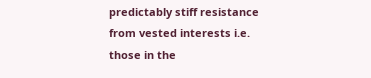predictably stiff resistance from vested interests i.e. those in the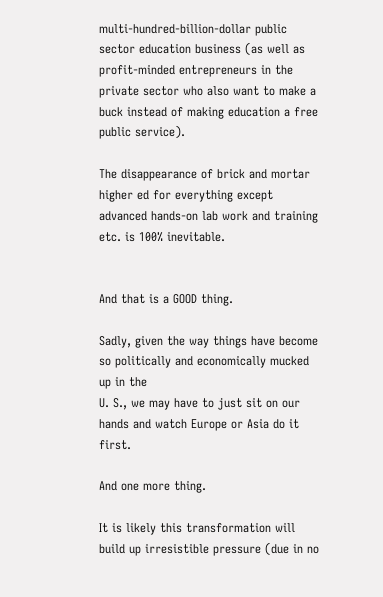multi-hundred-billion-dollar public sector education business (as well as profit-minded entrepreneurs in the private sector who also want to make a buck instead of making education a free public service).

The disappearance of brick and mortar higher ed for everything except advanced hands-on lab work and training etc. is 100% inevitable.


And that is a GOOD thing.

Sadly, given the way things have become so politically and economically mucked up in the
U. S., we may have to just sit on our hands and watch Europe or Asia do it first.

And one more thing.

It is likely this transformation will build up irresistible pressure (due in no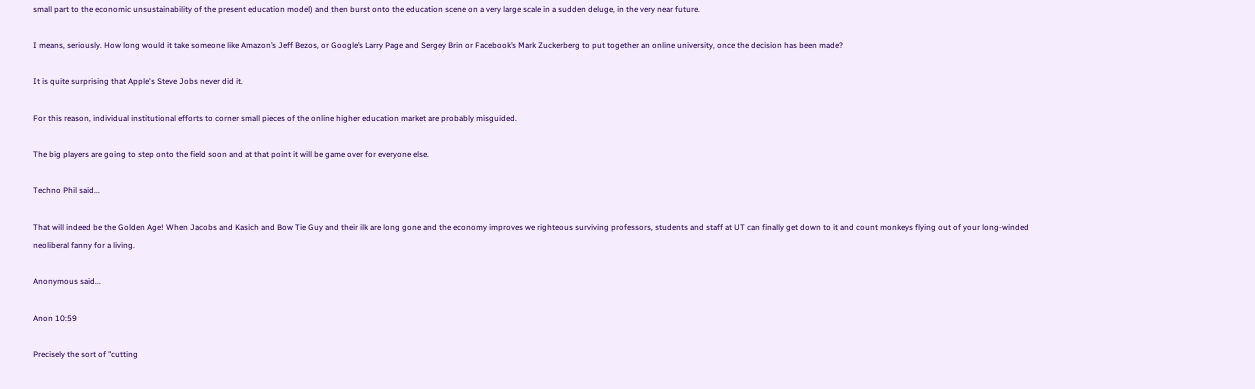small part to the economic unsustainability of the present education model) and then burst onto the education scene on a very large scale in a sudden deluge, in the very near future.

I means, seriously. How long would it take someone like Amazon’s Jeff Bezos, or Google’s Larry Page and Sergey Brin or Facebook’s Mark Zuckerberg to put together an online university, once the decision has been made?

It is quite surprising that Apple's Steve Jobs never did it.

For this reason, individual institutional efforts to corner small pieces of the online higher education market are probably misguided.

The big players are going to step onto the field soon and at that point it will be game over for everyone else.

Techno Phil said...

That will indeed be the Golden Age! When Jacobs and Kasich and Bow Tie Guy and their ilk are long gone and the economy improves we righteous surviving professors, students and staff at UT can finally get down to it and count monkeys flying out of your long-winded neoliberal fanny for a living.

Anonymous said...

Anon 10:59

Precisely the sort of "cutting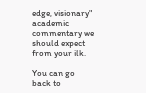edge, visionary" academic commentary we should expect from your ilk.

You can go back to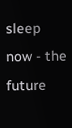sleep now - the future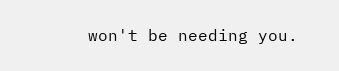won't be needing you.